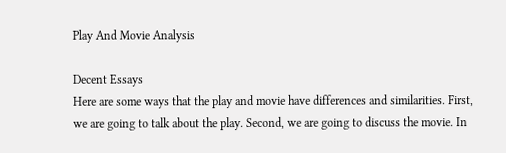Play And Movie Analysis

Decent Essays
Here are some ways that the play and movie have differences and similarities. First, we are going to talk about the play. Second, we are going to discuss the movie. In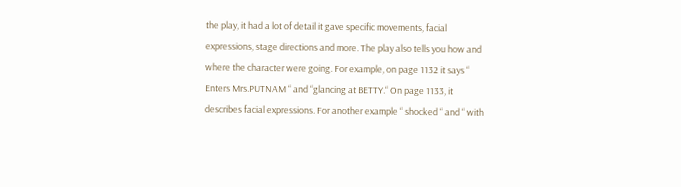the play, it had a lot of detail it gave specific movements, facial expressions, stage directions and more. The play also tells you how and where the character were going. For example, on page 1132 it says “ Enters Mrs.PUTNAM “ and “glancing at BETTY.“ On page 1133, it describes facial expressions. For another example “ shocked “ and “ with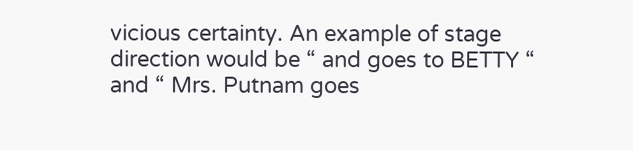vicious certainty. An example of stage direction would be “ and goes to BETTY “ and “ Mrs. Putnam goes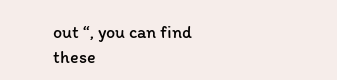out “, you can find these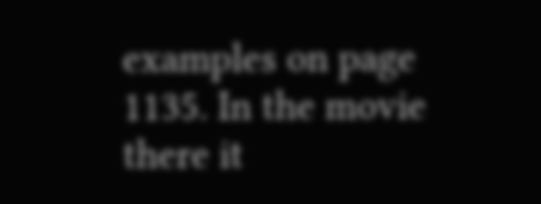examples on page 1135. In the movie there it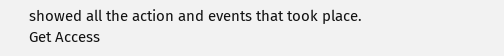showed all the action and events that took place.
Get Access